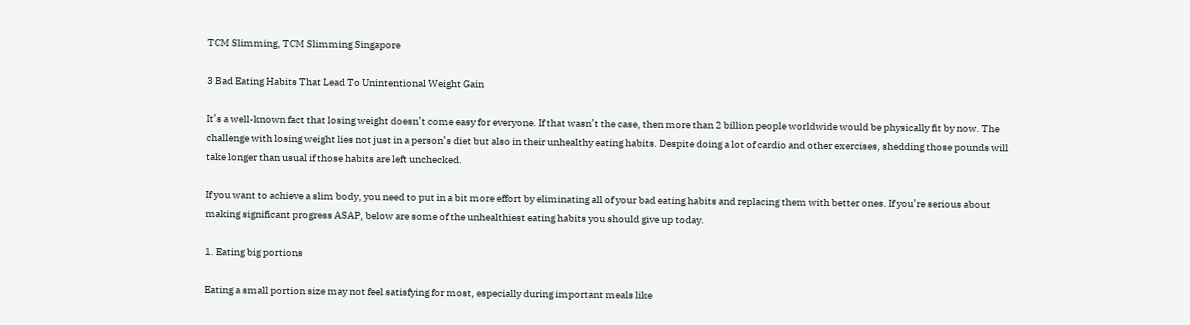TCM Slimming, TCM Slimming Singapore

3 Bad Eating Habits That Lead To Unintentional Weight Gain

It’s a well-known fact that losing weight doesn’t come easy for everyone. If that wasn’t the case, then more than 2 billion people worldwide would be physically fit by now. The challenge with losing weight lies not just in a person’s diet but also in their unhealthy eating habits. Despite doing a lot of cardio and other exercises, shedding those pounds will take longer than usual if those habits are left unchecked.

If you want to achieve a slim body, you need to put in a bit more effort by eliminating all of your bad eating habits and replacing them with better ones. If you’re serious about making significant progress ASAP, below are some of the unhealthiest eating habits you should give up today.

1. Eating big portions

Eating a small portion size may not feel satisfying for most, especially during important meals like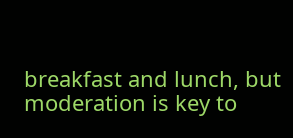breakfast and lunch, but moderation is key to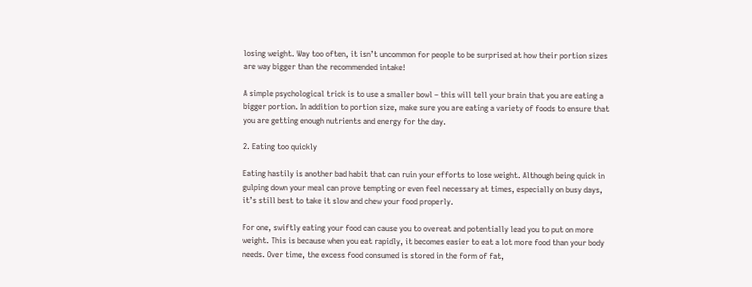losing weight. Way too often, it isn’t uncommon for people to be surprised at how their portion sizes are way bigger than the recommended intake!

A simple psychological trick is to use a smaller bowl – this will tell your brain that you are eating a bigger portion. In addition to portion size, make sure you are eating a variety of foods to ensure that you are getting enough nutrients and energy for the day.

2. Eating too quickly

Eating hastily is another bad habit that can ruin your efforts to lose weight. Although being quick in gulping down your meal can prove tempting or even feel necessary at times, especially on busy days, it’s still best to take it slow and chew your food properly.

For one, swiftly eating your food can cause you to overeat and potentially lead you to put on more weight. This is because when you eat rapidly, it becomes easier to eat a lot more food than your body needs. Over time, the excess food consumed is stored in the form of fat,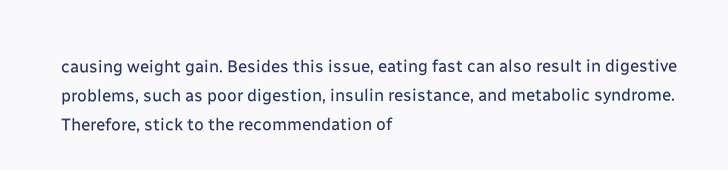causing weight gain. Besides this issue, eating fast can also result in digestive problems, such as poor digestion, insulin resistance, and metabolic syndrome. Therefore, stick to the recommendation of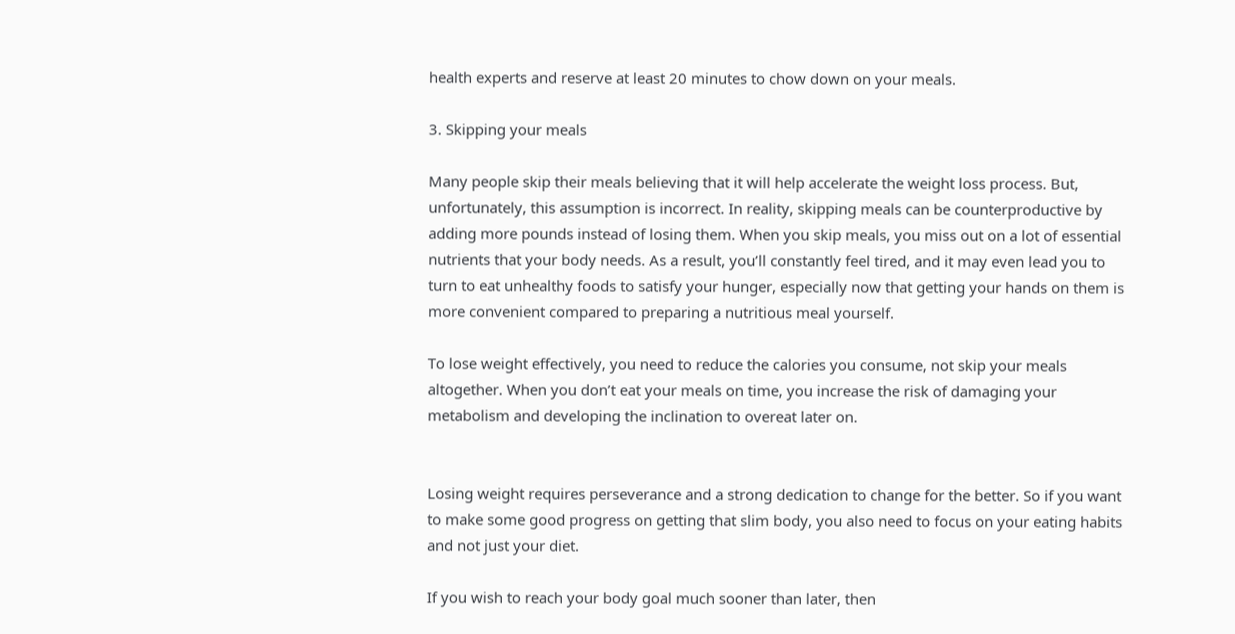health experts and reserve at least 20 minutes to chow down on your meals.

3. Skipping your meals

Many people skip their meals believing that it will help accelerate the weight loss process. But, unfortunately, this assumption is incorrect. In reality, skipping meals can be counterproductive by adding more pounds instead of losing them. When you skip meals, you miss out on a lot of essential nutrients that your body needs. As a result, you’ll constantly feel tired, and it may even lead you to turn to eat unhealthy foods to satisfy your hunger, especially now that getting your hands on them is more convenient compared to preparing a nutritious meal yourself.

To lose weight effectively, you need to reduce the calories you consume, not skip your meals altogether. When you don’t eat your meals on time, you increase the risk of damaging your metabolism and developing the inclination to overeat later on.


Losing weight requires perseverance and a strong dedication to change for the better. So if you want to make some good progress on getting that slim body, you also need to focus on your eating habits and not just your diet.

If you wish to reach your body goal much sooner than later, then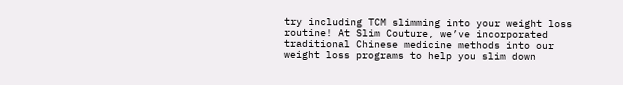try including TCM slimming into your weight loss routine! At Slim Couture, we’ve incorporated traditional Chinese medicine methods into our weight loss programs to help you slim down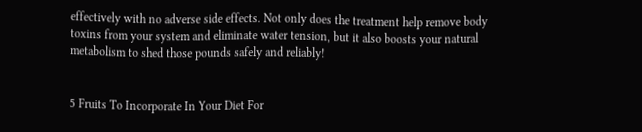effectively with no adverse side effects. Not only does the treatment help remove body toxins from your system and eliminate water tension, but it also boosts your natural metabolism to shed those pounds safely and reliably!


5 Fruits To Incorporate In Your Diet For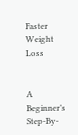Faster Weight Loss


A Beginner’s Step-By-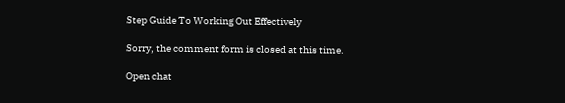Step Guide To Working Out Effectively

Sorry, the comment form is closed at this time.

Open chat